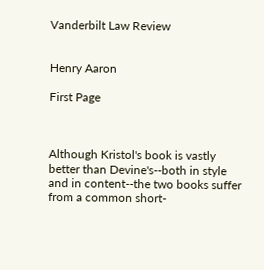Vanderbilt Law Review


Henry Aaron

First Page



Although Kristol's book is vastly better than Devine's--both in style and in content--the two books suffer from a common short-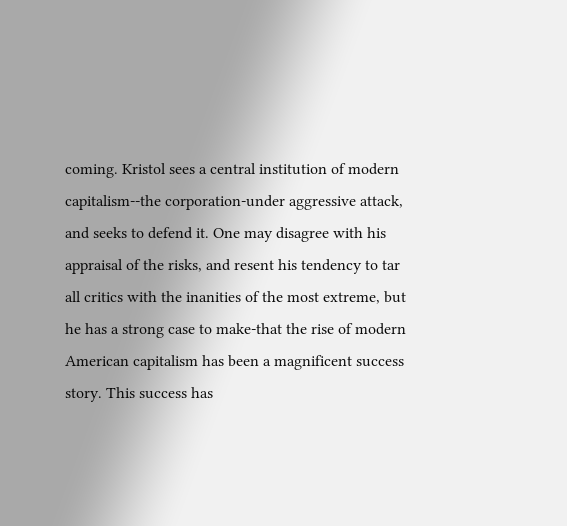coming. Kristol sees a central institution of modern capitalism--the corporation-under aggressive attack, and seeks to defend it. One may disagree with his appraisal of the risks, and resent his tendency to tar all critics with the inanities of the most extreme, but he has a strong case to make-that the rise of modern American capitalism has been a magnificent success story. This success has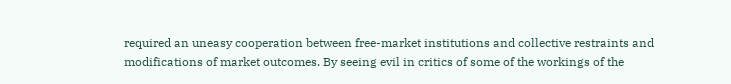required an uneasy cooperation between free-market institutions and collective restraints and modifications of market outcomes. By seeing evil in critics of some of the workings of the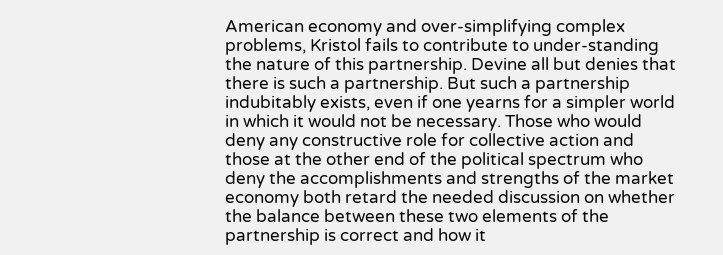American economy and over-simplifying complex problems, Kristol fails to contribute to under-standing the nature of this partnership. Devine all but denies that there is such a partnership. But such a partnership indubitably exists, even if one yearns for a simpler world in which it would not be necessary. Those who would deny any constructive role for collective action and those at the other end of the political spectrum who deny the accomplishments and strengths of the market economy both retard the needed discussion on whether the balance between these two elements of the partnership is correct and how it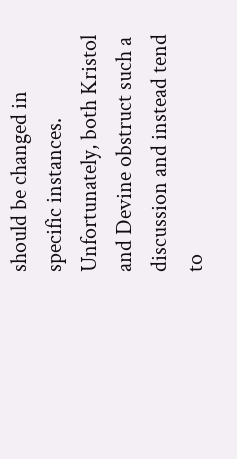should be changed in specific instances. Unfortunately, both Kristol and Devine obstruct such a discussion and instead tend to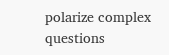polarize complex questions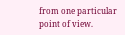from one particular point of view.